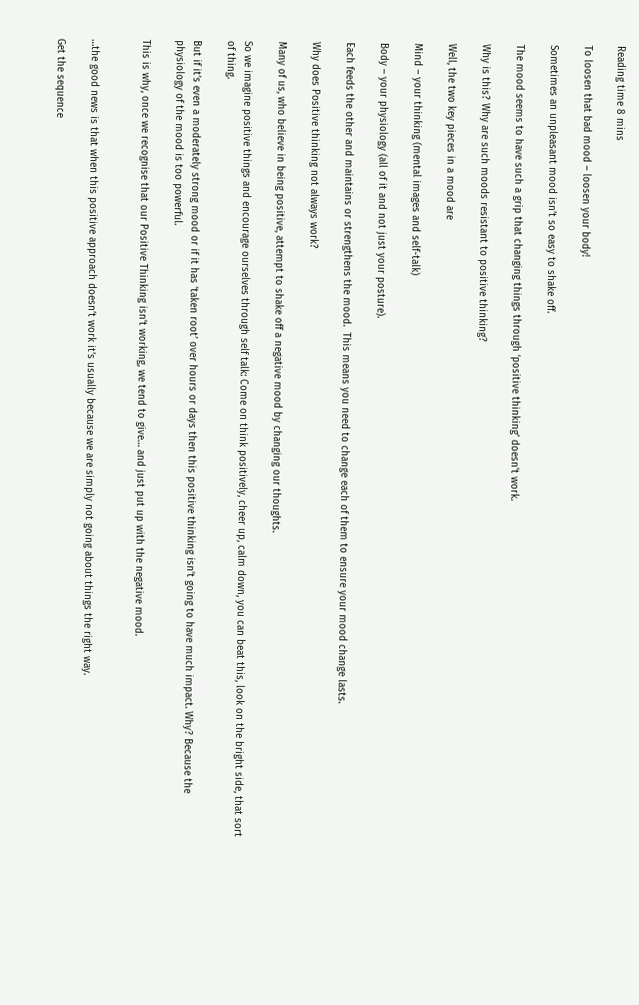Reading time 8 mins

To loosen that bad mood – loosen your body!

Sometimes an unpleasant mood isn’t so easy to shake off.

The mood seems to have such a grip that changing things through ‘positive thinking’ doesn’t work.

Why is this? Why are such moods resistant to positive thinking?

Well, the two key pieces in a mood are

Mind – your thinking (mental images and self-talk)

Body – your physiology (all of it and not just your posture).

Each feeds the other and maintains or strengthens the mood.  This means you need to change each of them to ensure your mood change lasts.

Why does Positive thinking not always work?

Many of us, who believe in being positive, attempt to shake off a negative mood by changing our thoughts.

So we imagine positive things and encourage ourselves through self talk: Come on think positively, cheer up, calm down, you can beat this, look on the bright side, that sort of thing.

But if it’s even a moderately strong mood or if it has ‘taken root’ over hours or days then this positive thinking isn’t going to have much impact. Why? Because the physiology of the mood is too powerful.

This is why, once we recognise that our Positive Thinking isn’t working, we tend to give… and just put up with the negative mood.


…the good news is that when this positive approach doesn’t work it’s usually because we are simply not going about things the right way.

Get the sequence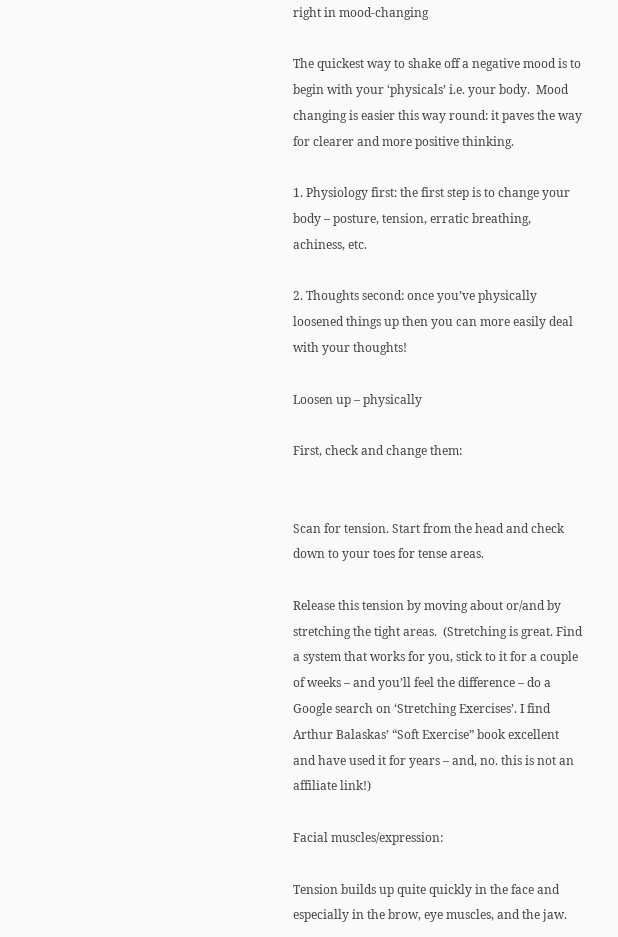right in mood-changing

The quickest way to shake off a negative mood is to begin with your ‘physicals’ i.e. your body.  Mood changing is easier this way round: it paves the way for clearer and more positive thinking.

1. Physiology first: the first step is to change your body – posture, tension, erratic breathing, achiness, etc.

2. Thoughts second: once you’ve physically loosened things up then you can more easily deal with your thoughts!

Loosen up – physically

First, check and change them:


Scan for tension. Start from the head and check down to your toes for tense areas.

Release this tension by moving about or/and by stretching the tight areas.  (Stretching is great. Find a system that works for you, stick to it for a couple of weeks – and you’ll feel the difference – do a Google search on ‘Stretching Exercises’. I find Arthur Balaskas’ “Soft Exercise” book excellent and have used it for years – and, no. this is not an affiliate link!)

Facial muscles/expression:

Tension builds up quite quickly in the face and especially in the brow, eye muscles, and the jaw.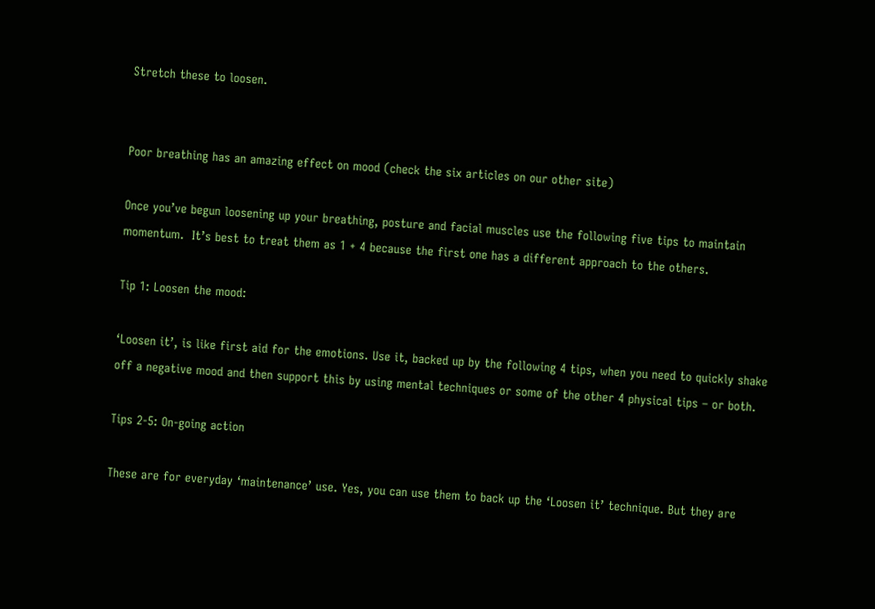Stretch these to loosen.


Poor breathing has an amazing effect on mood (check the six articles on our other site)

Once you’ve begun loosening up your breathing, posture and facial muscles use the following five tips to maintain momentum.  It’s best to treat them as 1 + 4 because the first one has a different approach to the others.

Tip 1: Loosen the mood:

‘Loosen it’, is like first aid for the emotions. Use it, backed up by the following 4 tips, when you need to quickly shake off a negative mood and then support this by using mental techniques or some of the other 4 physical tips – or both.

Tips 2-5: On-going action

These are for everyday ‘maintenance’ use. Yes, you can use them to back up the ‘Loosen it’ technique. But they are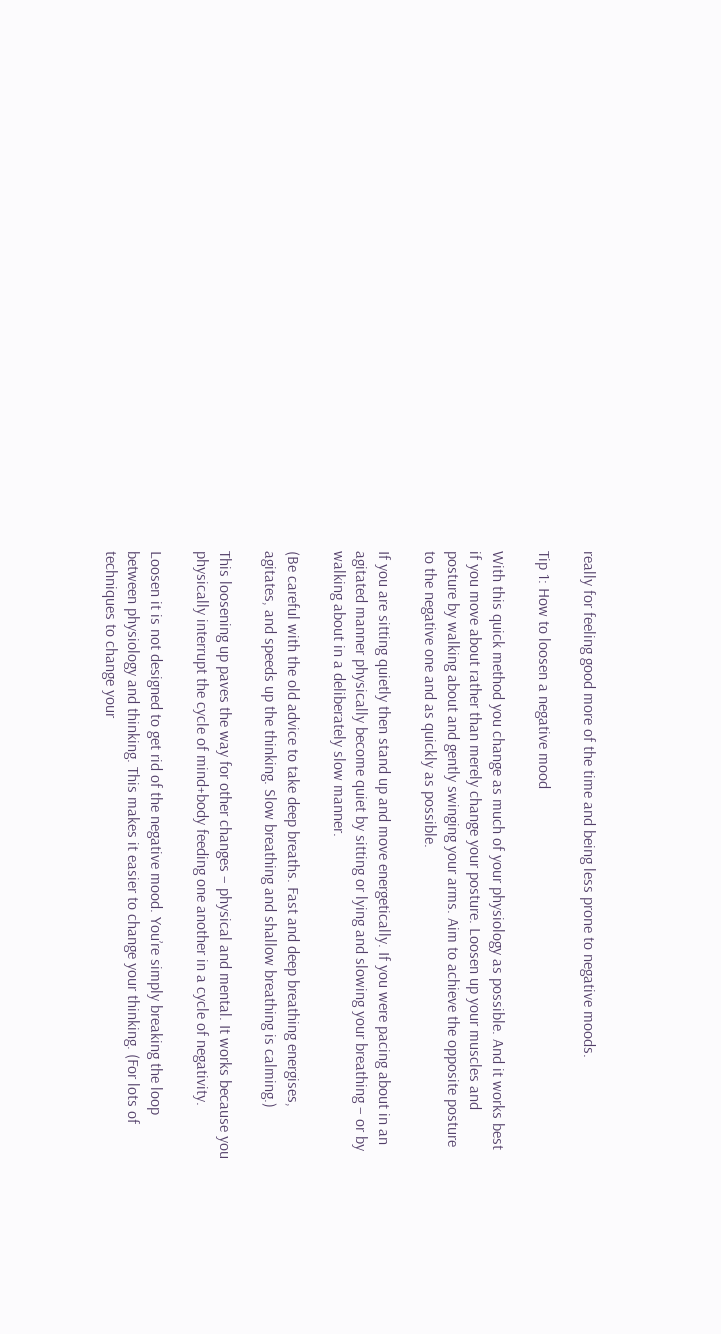really for feeling good more of the time and being less prone to negative moods.

Tip 1: How to loosen a negative mood

With this quick method you change as much of your physiology as possible. And it works best if you move about rather than merely change your posture. Loosen up your muscles and posture by walking about and gently swinging your arms. Aim to achieve the opposite posture to the negative one and as quickly as possible.

If you are sitting quietly then stand up and move energetically. If you were pacing about in an agitated manner physically become quiet by sitting or lying and slowing your breathing – or by walking about in a deliberately slow manner.

(Be careful with the old advice to take deep breaths. Fast and deep breathing energises, agitates, and speeds up the thinking. Slow breathing and shallow breathing is calming.)

This loosening up paves the way for other changes – physical and mental. It works because you physically interrupt the cycle of mind+body feeding one another in a cycle of negativity.

Loosen it is not designed to get rid of the negative mood. You’re simply breaking the loop between physiology and thinking. This makes it easier to change your thinking. (For lots of techniques to change your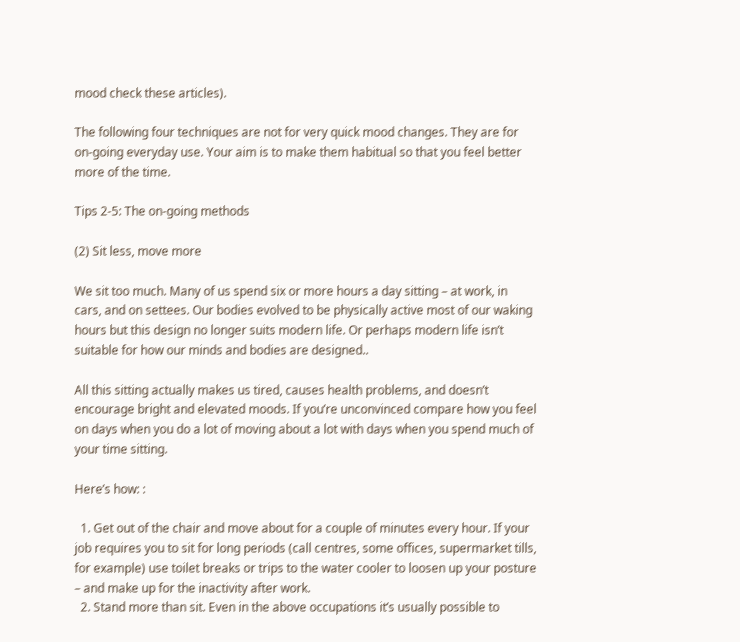mood check these articles).

The following four techniques are not for very quick mood changes. They are for on-going everyday use. Your aim is to make them habitual so that you feel better more of the time.

Tips 2-5: The on-going methods

(2) Sit less, move more

We sit too much. Many of us spend six or more hours a day sitting – at work, in cars, and on settees. Our bodies evolved to be physically active most of our waking hours but this design no longer suits modern life. Or perhaps modern life isn’t suitable for how our minds and bodies are designed..

All this sitting actually makes us tired, causes health problems, and doesn’t encourage bright and elevated moods. If you’re unconvinced compare how you feel on days when you do a lot of moving about a lot with days when you spend much of your time sitting.

Here’s how: :

  1. Get out of the chair and move about for a couple of minutes every hour. If your job requires you to sit for long periods (call centres, some offices, supermarket tills, for example) use toilet breaks or trips to the water cooler to loosen up your posture – and make up for the inactivity after work.
  2. Stand more than sit. Even in the above occupations it’s usually possible to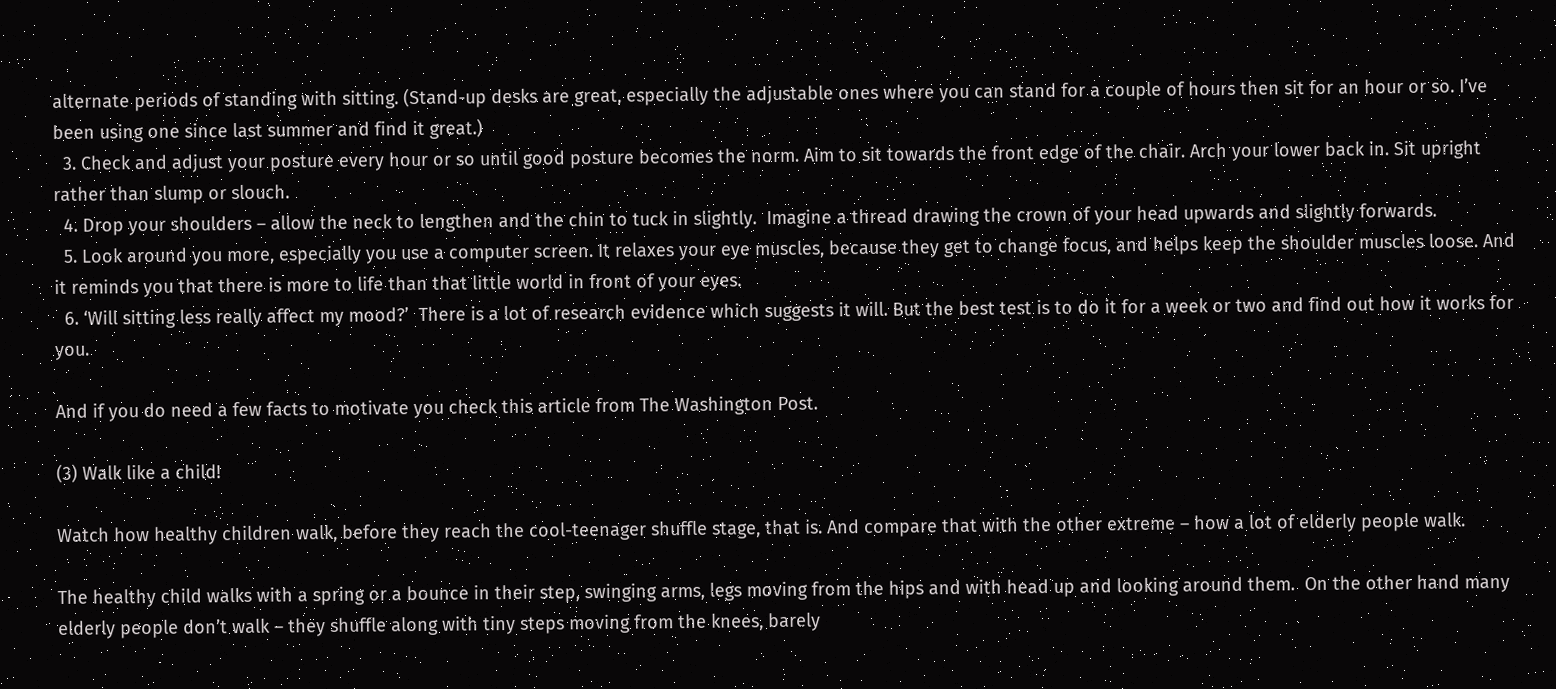alternate periods of standing with sitting. (Stand-up desks are great, especially the adjustable ones where you can stand for a couple of hours then sit for an hour or so. I’ve been using one since last summer and find it great.)
  3. Check and adjust your posture every hour or so until good posture becomes the norm. Aim to sit towards the front edge of the chair. Arch your lower back in. Sit upright rather than slump or slouch.
  4. Drop your shoulders – allow the neck to lengthen and the chin to tuck in slightly.  Imagine a thread drawing the crown of your head upwards and slightly forwards.
  5. Look around you more, especially you use a computer screen. It relaxes your eye muscles, because they get to change focus, and helps keep the shoulder muscles loose. And it reminds you that there is more to life than that little world in front of your eyes.
  6. ‘Will sitting less really affect my mood?’  There is a lot of research evidence which suggests it will. But the best test is to do it for a week or two and find out how it works for you.

And if you do need a few facts to motivate you check this article from The Washington Post.

(3) Walk like a child!

Watch how healthy children walk, before they reach the cool-teenager shuffle stage, that is. And compare that with the other extreme – how a lot of elderly people walk.

The healthy child walks with a spring or a bounce in their step, swinging arms, legs moving from the hips and with head up and looking around them.  On the other hand many elderly people don’t walk – they shuffle along with tiny steps moving from the knees, barely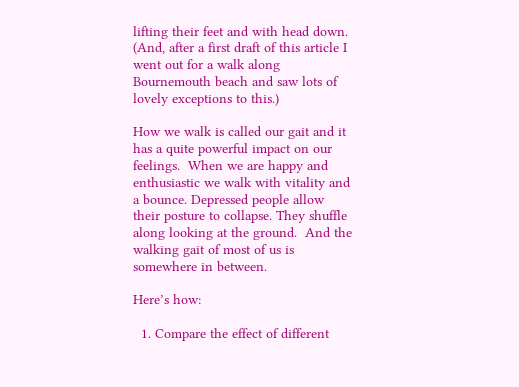lifting their feet and with head down. (And, after a first draft of this article I went out for a walk along Bournemouth beach and saw lots of lovely exceptions to this.)

How we walk is called our gait and it has a quite powerful impact on our feelings.  When we are happy and enthusiastic we walk with vitality and a bounce. Depressed people allow their posture to collapse. They shuffle along looking at the ground.  And the walking gait of most of us is somewhere in between.

Here’s how:

  1. Compare the effect of different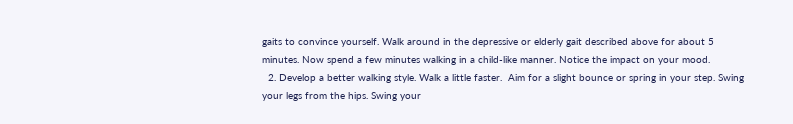gaits to convince yourself. Walk around in the depressive or elderly gait described above for about 5 minutes. Now spend a few minutes walking in a child-like manner. Notice the impact on your mood.
  2. Develop a better walking style. Walk a little faster.  Aim for a slight bounce or spring in your step. Swing your legs from the hips. Swing your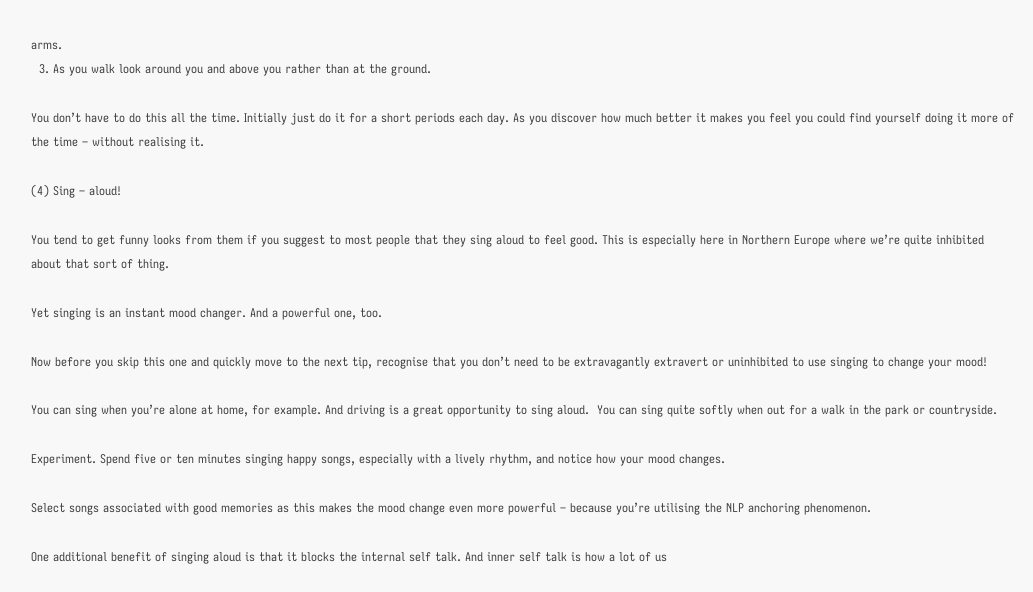arms.
  3. As you walk look around you and above you rather than at the ground.

You don’t have to do this all the time. Initially just do it for a short periods each day. As you discover how much better it makes you feel you could find yourself doing it more of the time – without realising it.

(4) Sing – aloud!

You tend to get funny looks from them if you suggest to most people that they sing aloud to feel good. This is especially here in Northern Europe where we’re quite inhibited about that sort of thing.

Yet singing is an instant mood changer. And a powerful one, too.

Now before you skip this one and quickly move to the next tip, recognise that you don’t need to be extravagantly extravert or uninhibited to use singing to change your mood!

You can sing when you’re alone at home, for example. And driving is a great opportunity to sing aloud.  You can sing quite softly when out for a walk in the park or countryside.

Experiment. Spend five or ten minutes singing happy songs, especially with a lively rhythm, and notice how your mood changes.

Select songs associated with good memories as this makes the mood change even more powerful – because you’re utilising the NLP anchoring phenomenon.

One additional benefit of singing aloud is that it blocks the internal self talk. And inner self talk is how a lot of us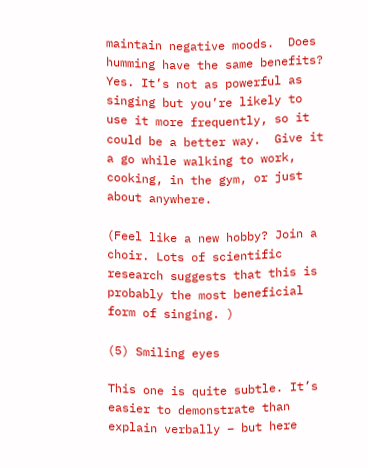maintain negative moods.  Does humming have the same benefits?  Yes. It’s not as powerful as singing but you’re likely to use it more frequently, so it could be a better way.  Give it a go while walking to work, cooking, in the gym, or just about anywhere.

(Feel like a new hobby? Join a choir. Lots of scientific research suggests that this is probably the most beneficial form of singing. )

(5) Smiling eyes

This one is quite subtle. It’s easier to demonstrate than explain verbally – but here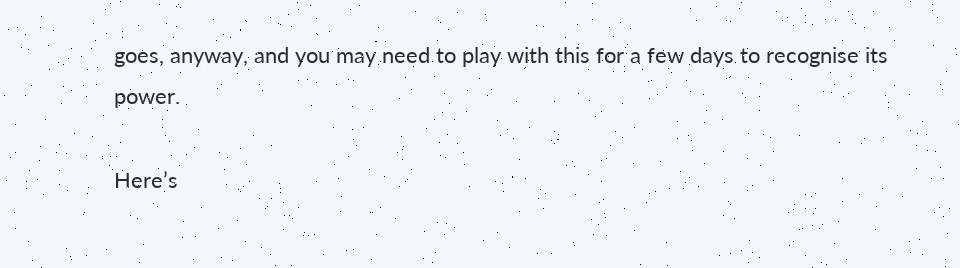goes, anyway, and you may need to play with this for a few days to recognise its power.

Here’s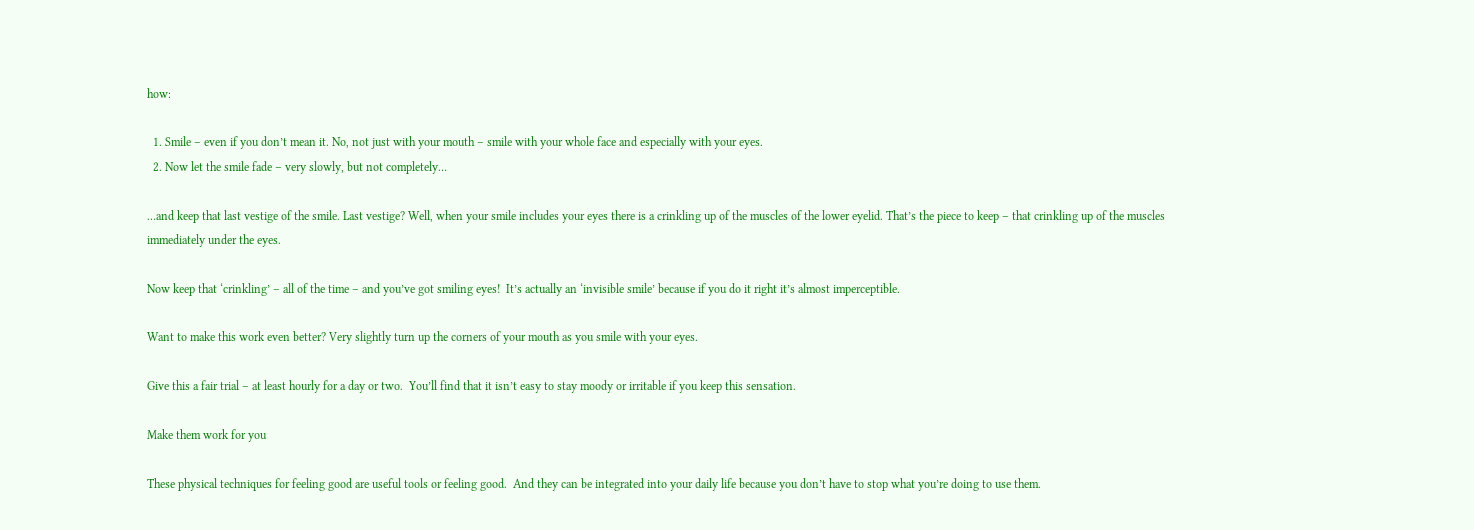how:

  1. Smile – even if you don’t mean it. No, not just with your mouth – smile with your whole face and especially with your eyes.
  2. Now let the smile fade – very slowly, but not completely…

…and keep that last vestige of the smile. Last vestige? Well, when your smile includes your eyes there is a crinkling up of the muscles of the lower eyelid. That’s the piece to keep – that crinkling up of the muscles immediately under the eyes.

Now keep that ‘crinkling’ – all of the time – and you’ve got smiling eyes!  It’s actually an ‘invisible smile’ because if you do it right it’s almost imperceptible.

Want to make this work even better? Very slightly turn up the corners of your mouth as you smile with your eyes.

Give this a fair trial – at least hourly for a day or two.  You’ll find that it isn’t easy to stay moody or irritable if you keep this sensation.

Make them work for you

These physical techniques for feeling good are useful tools or feeling good.  And they can be integrated into your daily life because you don’t have to stop what you’re doing to use them.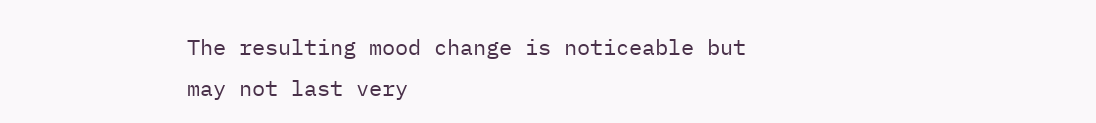The resulting mood change is noticeable but may not last very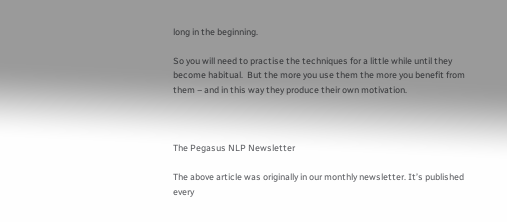long in the beginning.

So you will need to practise the techniques for a little while until they become habitual.  But the more you use them the more you benefit from them – and in this way they produce their own motivation.



The Pegasus NLP Newsletter

The above article was originally in our monthly newsletter. It’s published every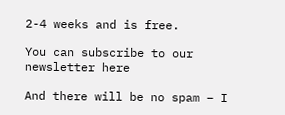2-4 weeks and is free.

You can subscribe to our newsletter here

And there will be no spam – I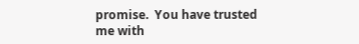promise.  You have trusted me with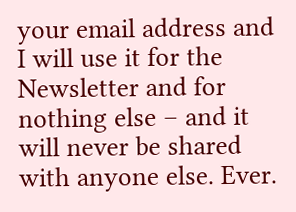your email address and I will use it for the Newsletter and for nothing else – and it will never be shared with anyone else. Ever.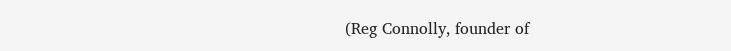(Reg Connolly, founder of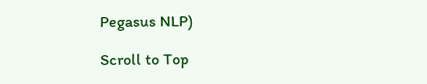Pegasus NLP)

Scroll to Top